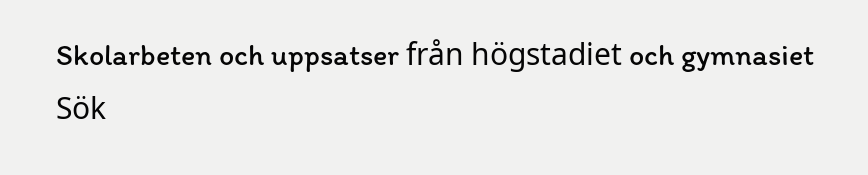Skolarbeten och uppsatser från högstadiet och gymnasiet
Sök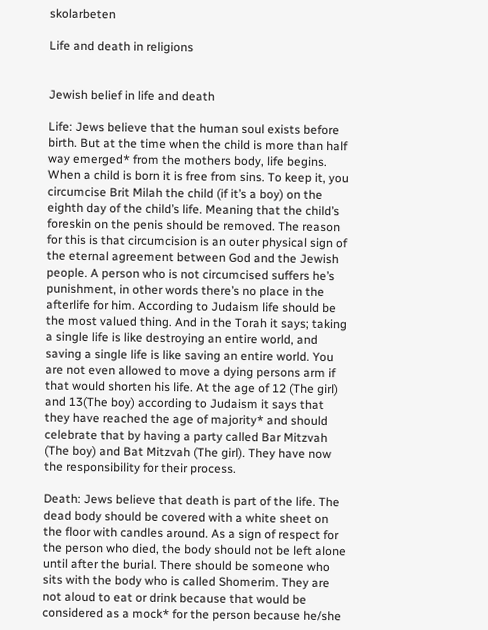skolarbeten

Life and death in religions


Jewish belief in life and death

Life: Jews believe that the human soul exists before birth. But at the time when the child is more than half way emerged* from the mothers body, life begins. When a child is born it is free from sins. To keep it, you circumcise Brit Milah the child (if it’s a boy) on the eighth day of the child’s life. Meaning that the child’s foreskin on the penis should be removed. The reason for this is that circumcision is an outer physical sign of the eternal agreement between God and the Jewish people. A person who is not circumcised suffers he’s punishment, in other words there’s no place in the afterlife for him. According to Judaism life should be the most valued thing. And in the Torah it says; taking a single life is like destroying an entire world, and saving a single life is like saving an entire world. You are not even allowed to move a dying persons arm if that would shorten his life. At the age of 12 (The girl) and 13(The boy) according to Judaism it says that they have reached the age of majority* and should celebrate that by having a party called Bar Mitzvah (The boy) and Bat Mitzvah (The girl). They have now the responsibility for their process.

Death: Jews believe that death is part of the life. The dead body should be covered with a white sheet on the floor with candles around. As a sign of respect for the person who died, the body should not be left alone until after the burial. There should be someone who sits with the body who is called Shomerim. They are not aloud to eat or drink because that would be considered as a mock* for the person because he/she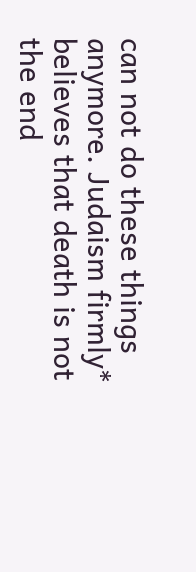can not do these things anymore. Judaism firmly* believes that death is not the end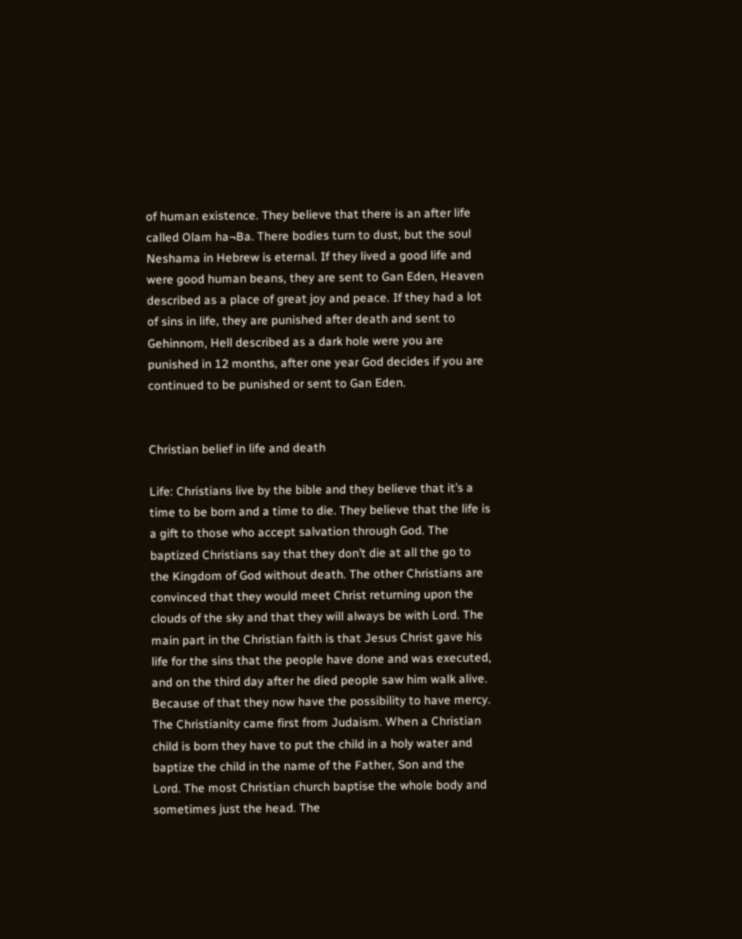of human existence. They believe that there is an after life called Olam ha¬Ba. There bodies turn to dust, but the soul Neshama in Hebrew is eternal. If they lived a good life and were good human beans, they are sent to Gan Eden, Heaven described as a place of great joy and peace. If they had a lot of sins in life, they are punished after death and sent to Gehinnom, Hell described as a dark hole were you are punished in 12 months, after one year God decides if you are continued to be punished or sent to Gan Eden.


Christian belief in life and death

Life: Christians live by the bible and they believe that it’s a time to be born and a time to die. They believe that the life is a gift to those who accept salvation through God. The baptized Christians say that they don’t die at all the go to the Kingdom of God without death. The other Christians are convinced that they would meet Christ returning upon the clouds of the sky and that they will always be with Lord. The main part in the Christian faith is that Jesus Christ gave his life for the sins that the people have done and was executed, and on the third day after he died people saw him walk alive. Because of that they now have the possibility to have mercy. The Christianity came first from Judaism. When a Christian child is born they have to put the child in a holy water and baptize the child in the name of the Father, Son and the Lord. The most Christian church baptise the whole body and sometimes just the head. The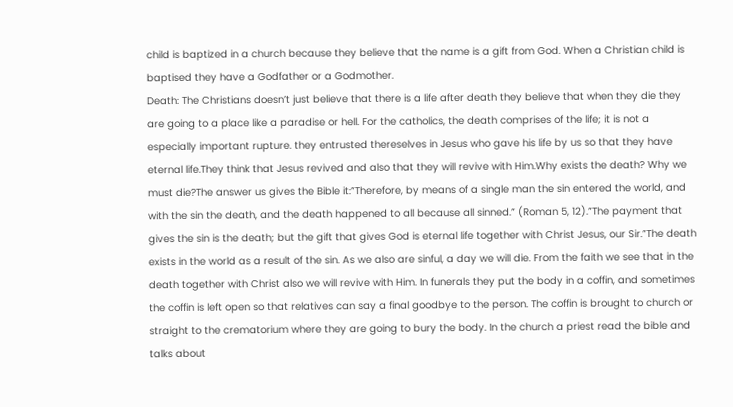child is baptized in a church because they believe that the name is a gift from God. When a Christian child is baptised they have a Godfather or a Godmother.
Death: The Christians doesn’t just believe that there is a life after death they believe that when they die they are going to a place like a paradise or hell. For the catholics, the death comprises of the life; it is not a especially important rupture. they entrusted thereselves in Jesus who gave his life by us so that they have eternal life.They think that Jesus revived and also that they will revive with Him.Why exists the death? Why we must die?The answer us gives the Bible it:”Therefore, by means of a single man the sin entered the world, and with the sin the death, and the death happened to all because all sinned.” (Roman 5, 12).”The payment that gives the sin is the death; but the gift that gives God is eternal life together with Christ Jesus, our Sir.”The death exists in the world as a result of the sin. As we also are sinful, a day we will die. From the faith we see that in the death together with Christ also we will revive with Him. In funerals they put the body in a coffin, and sometimes the coffin is left open so that relatives can say a final goodbye to the person. The coffin is brought to church or straight to the crematorium where they are going to bury the body. In the church a priest read the bible and talks about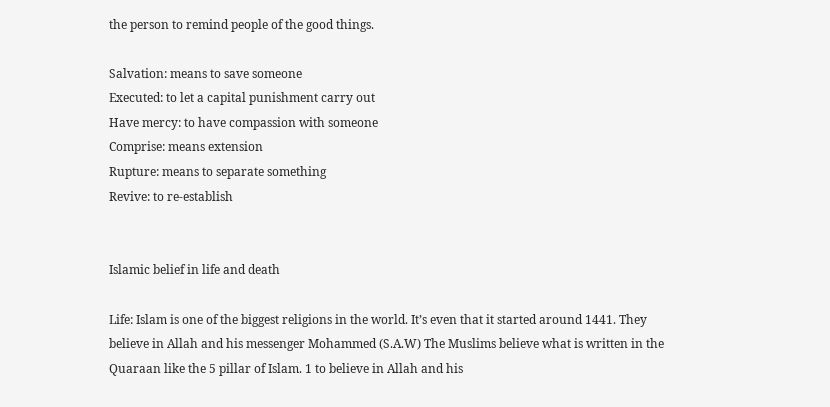the person to remind people of the good things.

Salvation: means to save someone
Executed: to let a capital punishment carry out
Have mercy: to have compassion with someone
Comprise: means extension
Rupture: means to separate something
Revive: to re-establish


Islamic belief in life and death

Life: Islam is one of the biggest religions in the world. It’s even that it started around 1441. They believe in Allah and his messenger Mohammed (S.A.W) The Muslims believe what is written in the Quaraan like the 5 pillar of Islam. 1 to believe in Allah and his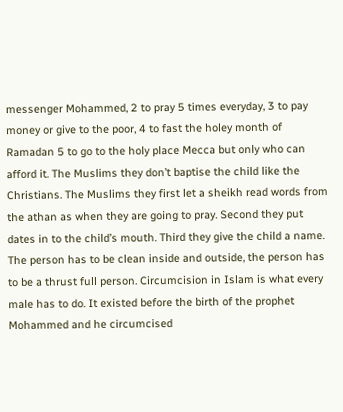messenger Mohammed, 2 to pray 5 times everyday, 3 to pay money or give to the poor, 4 to fast the holey month of Ramadan 5 to go to the holy place Mecca but only who can afford it. The Muslims they don’t baptise the child like the Christians. The Muslims they first let a sheikh read words from the athan as when they are going to pray. Second they put dates in to the child’s mouth. Third they give the child a name. The person has to be clean inside and outside, the person has to be a thrust full person. Circumcision in Islam is what every male has to do. It existed before the birth of the prophet Mohammed and he circumcised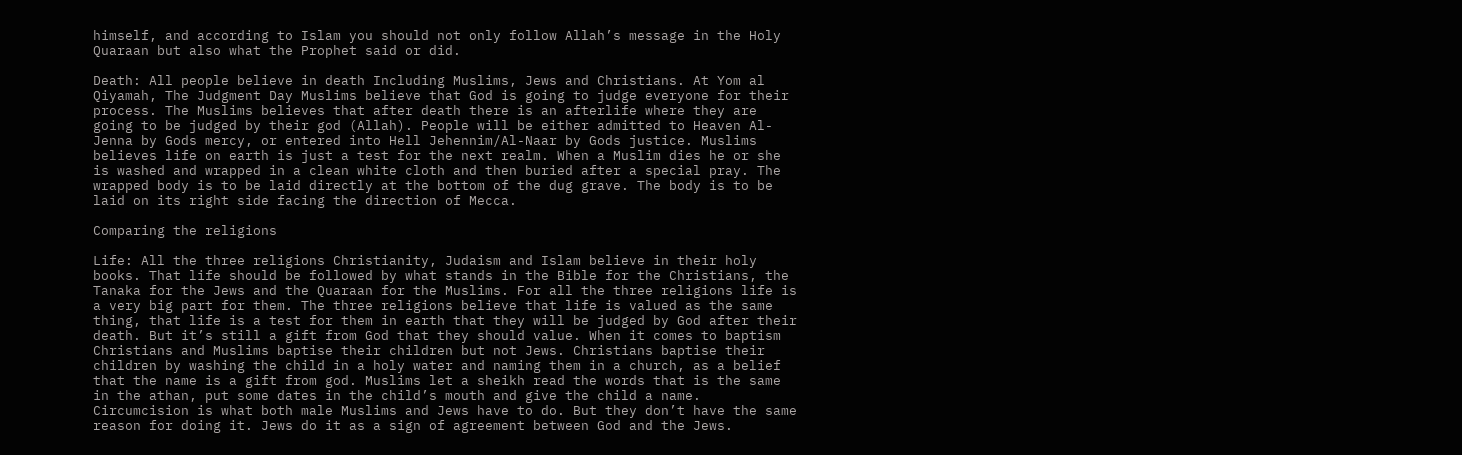himself, and according to Islam you should not only follow Allah’s message in the Holy Quaraan but also what the Prophet said or did.

Death: All people believe in death Including Muslims, Jews and Christians. At Yom al Qiyamah, The Judgment Day Muslims believe that God is going to judge everyone for their process. The Muslims believes that after death there is an afterlife where they are going to be judged by their god (Allah). People will be either admitted to Heaven Al-Jenna by Gods mercy, or entered into Hell Jehennim/Al-Naar by Gods justice. Muslims believes life on earth is just a test for the next realm. When a Muslim dies he or she is washed and wrapped in a clean white cloth and then buried after a special pray. The wrapped body is to be laid directly at the bottom of the dug grave. The body is to be laid on its right side facing the direction of Mecca.

Comparing the religions

Life: All the three religions Christianity, Judaism and Islam believe in their holy books. That life should be followed by what stands in the Bible for the Christians, the Tanaka for the Jews and the Quaraan for the Muslims. For all the three religions life is a very big part for them. The three religions believe that life is valued as the same thing, that life is a test for them in earth that they will be judged by God after their death. But it’s still a gift from God that they should value. When it comes to baptism Christians and Muslims baptise their children but not Jews. Christians baptise their children by washing the child in a holy water and naming them in a church, as a belief that the name is a gift from god. Muslims let a sheikh read the words that is the same in the athan, put some dates in the child’s mouth and give the child a name. Circumcision is what both male Muslims and Jews have to do. But they don’t have the same reason for doing it. Jews do it as a sign of agreement between God and the Jews.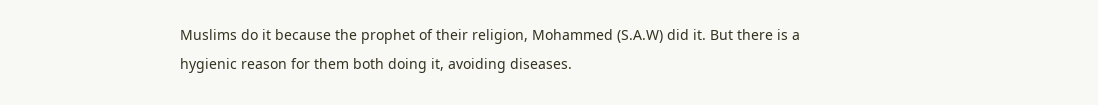Muslims do it because the prophet of their religion, Mohammed (S.A.W) did it. But there is a hygienic reason for them both doing it, avoiding diseases.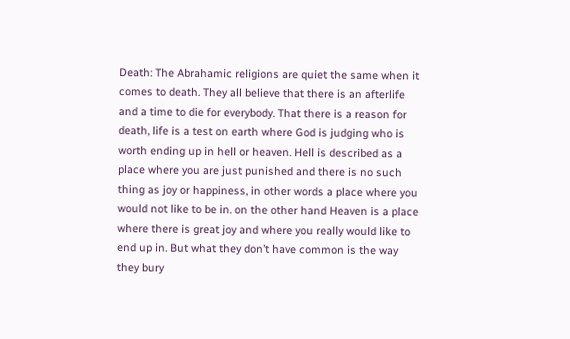Death: The Abrahamic religions are quiet the same when it comes to death. They all believe that there is an afterlife and a time to die for everybody. That there is a reason for death, life is a test on earth where God is judging who is worth ending up in hell or heaven. Hell is described as a place where you are just punished and there is no such thing as joy or happiness, in other words a place where you would not like to be in. on the other hand Heaven is a place where there is great joy and where you really would like to end up in. But what they don’t have common is the way they bury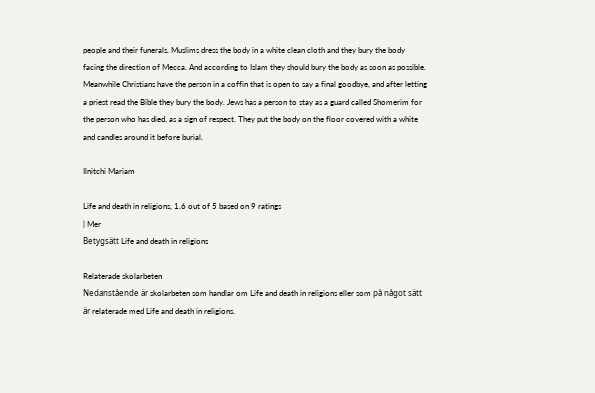people and their funerals. Muslims dress the body in a white clean cloth and they bury the body facing the direction of Mecca. And according to Islam they should bury the body as soon as possible. Meanwhile Christians have the person in a coffin that is open to say a final goodbye, and after letting a priest read the Bible they bury the body. Jews has a person to stay as a guard called Shomerim for the person who has died, as a sign of respect. They put the body on the floor covered with a white and candles around it before burial.

Ilnitchi Mariam

Life and death in religions, 1.6 out of 5 based on 9 ratings
| Mer
Betygsätt Life and death in religions

Relaterade skolarbeten
Nedanstående är skolarbeten som handlar om Life and death in religions eller som på något sätt är relaterade med Life and death in religions.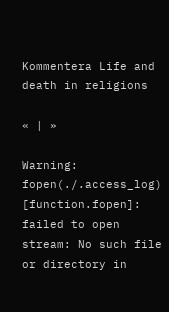Kommentera Life and death in religions

« | »

Warning: fopen(./.access_log) [function.fopen]: failed to open stream: No such file or directory in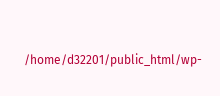/home/d32201/public_html/wp-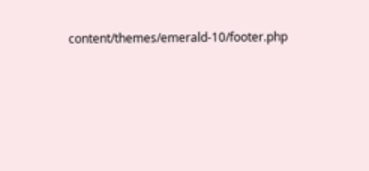content/themes/emerald-10/footer.php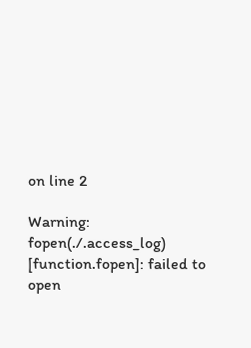on line 2

Warning: fopen(./.access_log) [function.fopen]: failed to open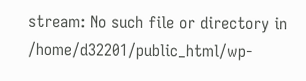stream: No such file or directory in /home/d32201/public_html/wp-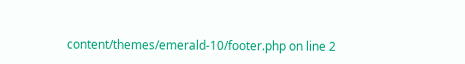content/themes/emerald-10/footer.php on line 2